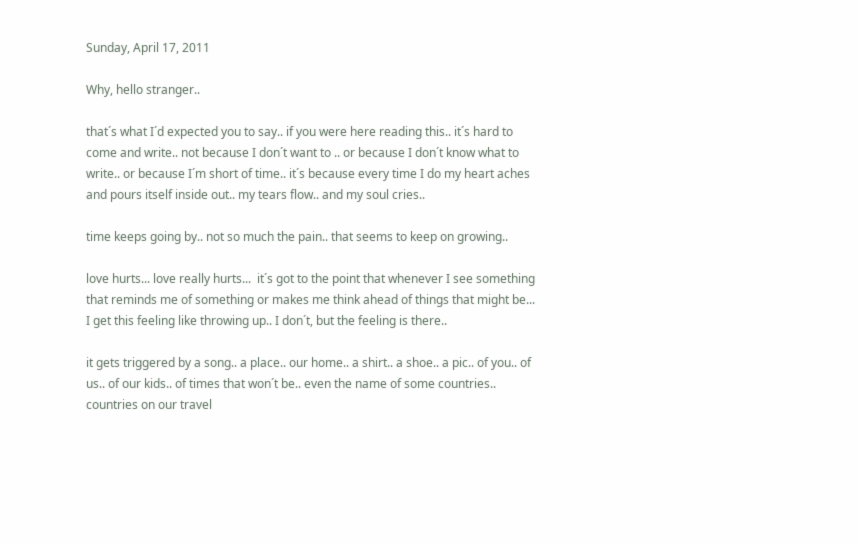Sunday, April 17, 2011

Why, hello stranger..

that´s what I´d expected you to say.. if you were here reading this.. it´s hard to come and write.. not because I don´t want to .. or because I don´t know what to write.. or because I´m short of time.. it´s because every time I do my heart aches and pours itself inside out.. my tears flow.. and my soul cries..

time keeps going by.. not so much the pain.. that seems to keep on growing..

love hurts... love really hurts...  it´s got to the point that whenever I see something that reminds me of something or makes me think ahead of things that might be... I get this feeling like throwing up.. I don´t, but the feeling is there..

it gets triggered by a song.. a place.. our home.. a shirt.. a shoe.. a pic.. of you.. of us.. of our kids.. of times that won´t be.. even the name of some countries.. countries on our travel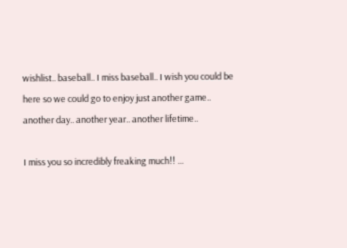wishlist.. baseball.. I miss baseball.. I wish you could be here so we could go to enjoy just another game.. another day.. another year.. another lifetime..

I miss you so incredibly freaking much!! ...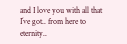and I love you with all that I´ve got.. from here to eternity..